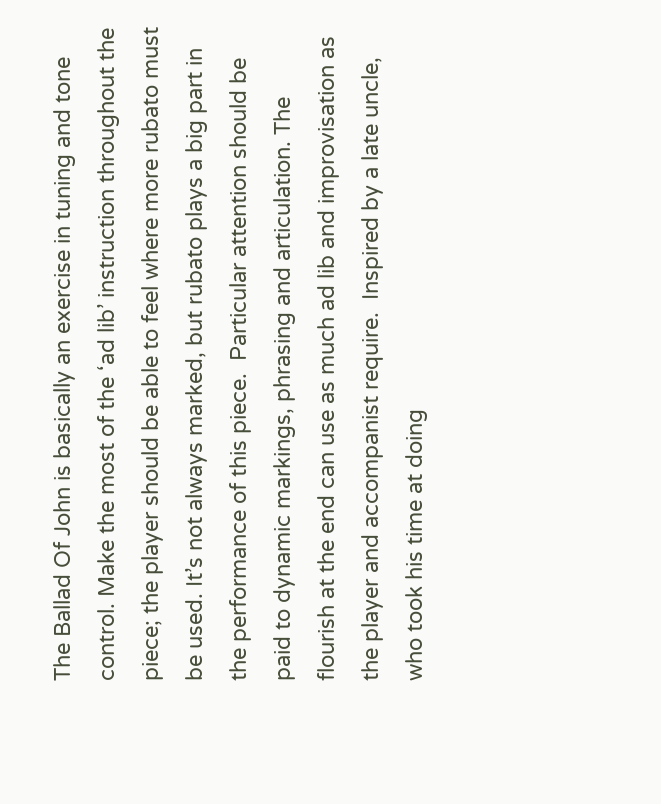The Ballad Of John is basically an exercise in tuning and tone control. Make the most of the ‘ad lib’ instruction throughout the piece; the player should be able to feel where more rubato must be used. It’s not always marked, but rubato plays a big part in the performance of this piece.  Particular attention should be paid to dynamic markings, phrasing and articulation. The flourish at the end can use as much ad lib and improvisation as the player and accompanist require.  Inspired by a late uncle, who took his time at doing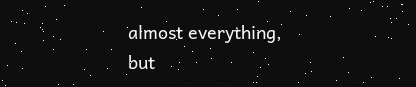almost everything, but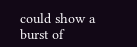could show a burst of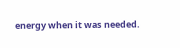energy when it was needed.